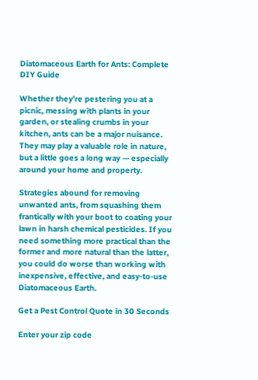Diatomaceous Earth for Ants: Complete DIY Guide

Whether they’re pestering you at a picnic, messing with plants in your garden, or stealing crumbs in your kitchen, ants can be a major nuisance. They may play a valuable role in nature, but a little goes a long way — especially around your home and property.

Strategies abound for removing unwanted ants, from squashing them frantically with your boot to coating your lawn in harsh chemical pesticides. If you need something more practical than the former and more natural than the latter, you could do worse than working with inexpensive, effective, and easy-to-use Diatomaceous Earth.

Get a Pest Control Quote in 30 Seconds

Enter your zip code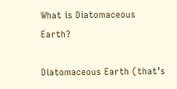What is Diatomaceous Earth?

Diatomaceous Earth (that’s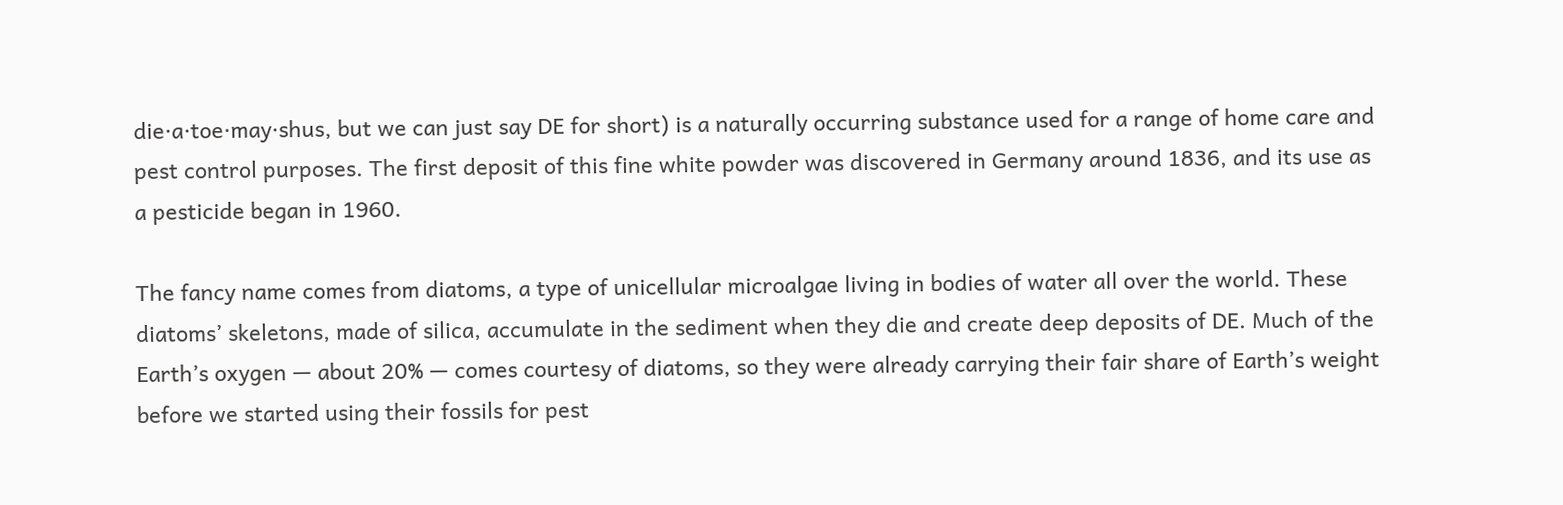die·a·toe·may·shus, but we can just say DE for short) is a naturally occurring substance used for a range of home care and pest control purposes. The first deposit of this fine white powder was discovered in Germany around 1836, and its use as a pesticide began in 1960.

The fancy name comes from diatoms, a type of unicellular microalgae living in bodies of water all over the world. These diatoms’ skeletons, made of silica, accumulate in the sediment when they die and create deep deposits of DE. Much of the Earth’s oxygen — about 20% — comes courtesy of diatoms, so they were already carrying their fair share of Earth’s weight before we started using their fossils for pest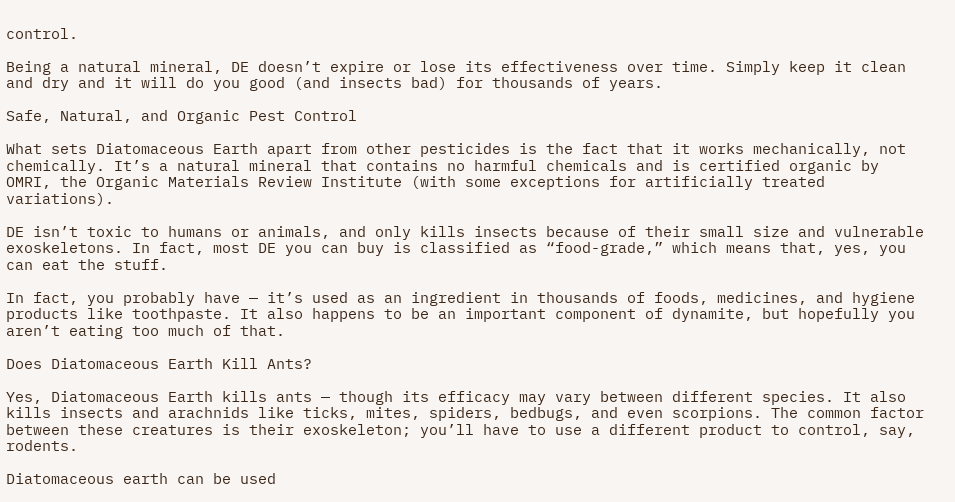control.

Being a natural mineral, DE doesn’t expire or lose its effectiveness over time. Simply keep it clean and dry and it will do you good (and insects bad) for thousands of years.

Safe, Natural, and Organic Pest Control

What sets Diatomaceous Earth apart from other pesticides is the fact that it works mechanically, not chemically. It’s a natural mineral that contains no harmful chemicals and is certified organic by OMRI, the Organic Materials Review Institute (with some exceptions for artificially treated variations).

DE isn’t toxic to humans or animals, and only kills insects because of their small size and vulnerable exoskeletons. In fact, most DE you can buy is classified as “food-grade,” which means that, yes, you can eat the stuff.

In fact, you probably have — it’s used as an ingredient in thousands of foods, medicines, and hygiene products like toothpaste. It also happens to be an important component of dynamite, but hopefully you aren’t eating too much of that.

Does Diatomaceous Earth Kill Ants?

Yes, Diatomaceous Earth kills ants — though its efficacy may vary between different species. It also kills insects and arachnids like ticks, mites, spiders, bedbugs, and even scorpions. The common factor between these creatures is their exoskeleton; you’ll have to use a different product to control, say, rodents.

Diatomaceous earth can be used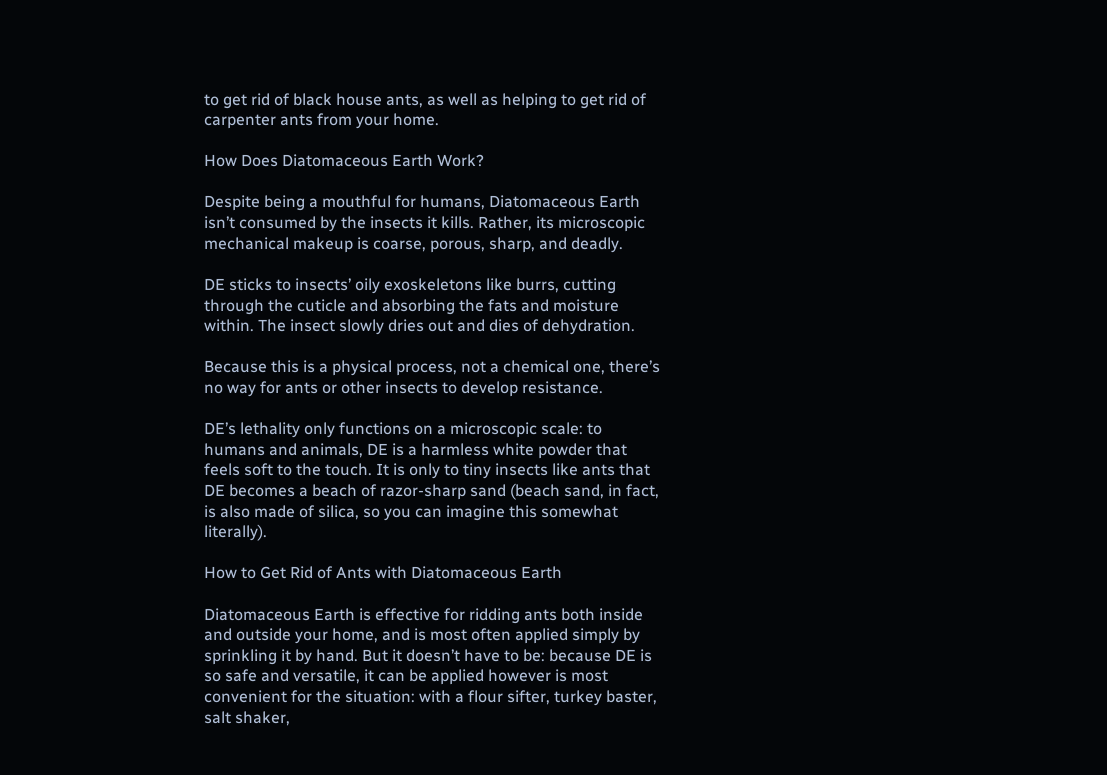to get rid of black house ants, as well as helping to get rid of carpenter ants from your home.

How Does Diatomaceous Earth Work?

Despite being a mouthful for humans, Diatomaceous Earth isn’t consumed by the insects it kills. Rather, its microscopic mechanical makeup is coarse, porous, sharp, and deadly.

DE sticks to insects’ oily exoskeletons like burrs, cutting through the cuticle and absorbing the fats and moisture within. The insect slowly dries out and dies of dehydration.

Because this is a physical process, not a chemical one, there’s no way for ants or other insects to develop resistance.

DE’s lethality only functions on a microscopic scale: to humans and animals, DE is a harmless white powder that feels soft to the touch. It is only to tiny insects like ants that DE becomes a beach of razor-sharp sand (beach sand, in fact, is also made of silica, so you can imagine this somewhat literally).

How to Get Rid of Ants with Diatomaceous Earth

Diatomaceous Earth is effective for ridding ants both inside and outside your home, and is most often applied simply by sprinkling it by hand. But it doesn’t have to be: because DE is so safe and versatile, it can be applied however is most convenient for the situation: with a flour sifter, turkey baster, salt shaker,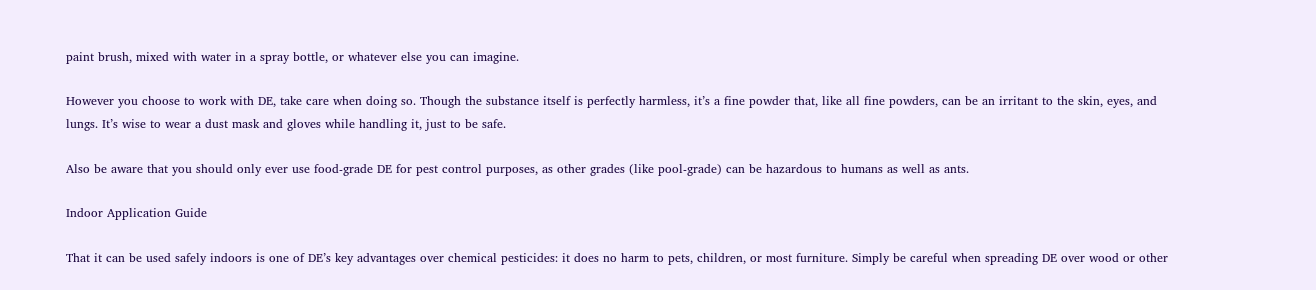paint brush, mixed with water in a spray bottle, or whatever else you can imagine.

However you choose to work with DE, take care when doing so. Though the substance itself is perfectly harmless, it’s a fine powder that, like all fine powders, can be an irritant to the skin, eyes, and lungs. It’s wise to wear a dust mask and gloves while handling it, just to be safe.

Also be aware that you should only ever use food-grade DE for pest control purposes, as other grades (like pool-grade) can be hazardous to humans as well as ants.

Indoor Application Guide

That it can be used safely indoors is one of DE’s key advantages over chemical pesticides: it does no harm to pets, children, or most furniture. Simply be careful when spreading DE over wood or other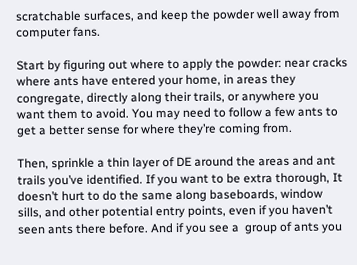scratchable surfaces, and keep the powder well away from computer fans.

Start by figuring out where to apply the powder: near cracks where ants have entered your home, in areas they congregate, directly along their trails, or anywhere you want them to avoid. You may need to follow a few ants to get a better sense for where they’re coming from.

Then, sprinkle a thin layer of DE around the areas and ant trails you’ve identified. If you want to be extra thorough, It doesn’t hurt to do the same along baseboards, window sills, and other potential entry points, even if you haven’t seen ants there before. And if you see a  group of ants you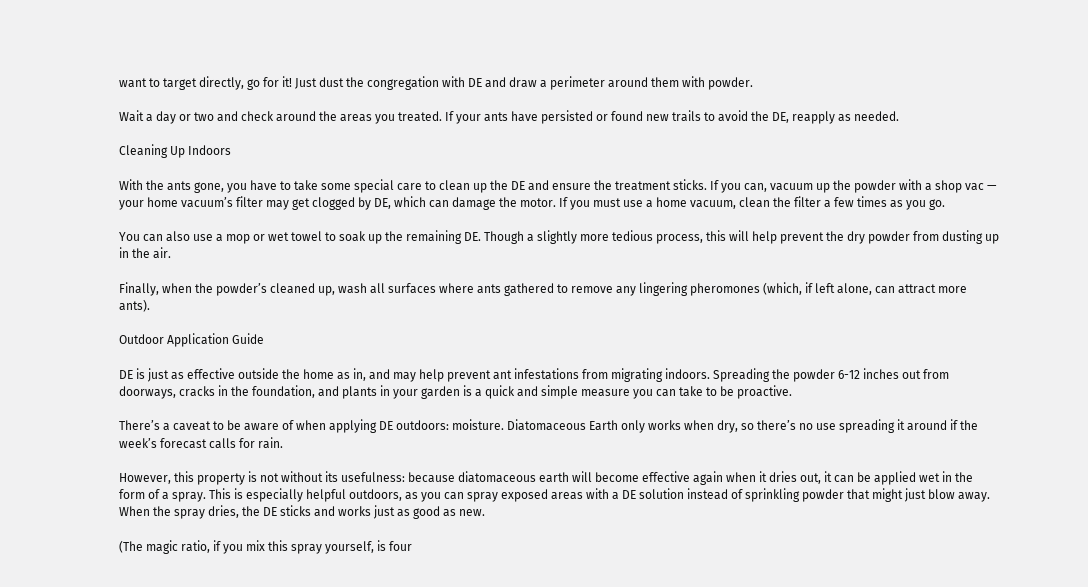want to target directly, go for it! Just dust the congregation with DE and draw a perimeter around them with powder.

Wait a day or two and check around the areas you treated. If your ants have persisted or found new trails to avoid the DE, reapply as needed.

Cleaning Up Indoors

With the ants gone, you have to take some special care to clean up the DE and ensure the treatment sticks. If you can, vacuum up the powder with a shop vac — your home vacuum’s filter may get clogged by DE, which can damage the motor. If you must use a home vacuum, clean the filter a few times as you go.

You can also use a mop or wet towel to soak up the remaining DE. Though a slightly more tedious process, this will help prevent the dry powder from dusting up in the air.

Finally, when the powder’s cleaned up, wash all surfaces where ants gathered to remove any lingering pheromones (which, if left alone, can attract more ants).

Outdoor Application Guide

DE is just as effective outside the home as in, and may help prevent ant infestations from migrating indoors. Spreading the powder 6-12 inches out from doorways, cracks in the foundation, and plants in your garden is a quick and simple measure you can take to be proactive.

There’s a caveat to be aware of when applying DE outdoors: moisture. Diatomaceous Earth only works when dry, so there’s no use spreading it around if the week’s forecast calls for rain.

However, this property is not without its usefulness: because diatomaceous earth will become effective again when it dries out, it can be applied wet in the form of a spray. This is especially helpful outdoors, as you can spray exposed areas with a DE solution instead of sprinkling powder that might just blow away. When the spray dries, the DE sticks and works just as good as new.

(The magic ratio, if you mix this spray yourself, is four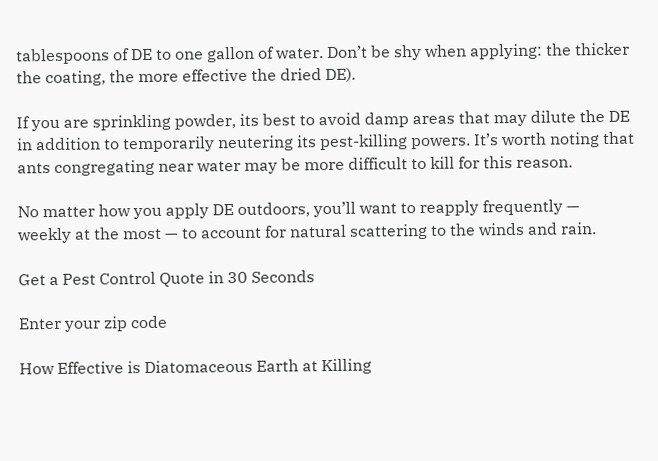tablespoons of DE to one gallon of water. Don’t be shy when applying: the thicker the coating, the more effective the dried DE).

If you are sprinkling powder, its best to avoid damp areas that may dilute the DE in addition to temporarily neutering its pest-killing powers. It’s worth noting that ants congregating near water may be more difficult to kill for this reason.

No matter how you apply DE outdoors, you’ll want to reapply frequently — weekly at the most — to account for natural scattering to the winds and rain.

Get a Pest Control Quote in 30 Seconds

Enter your zip code

How Effective is Diatomaceous Earth at Killing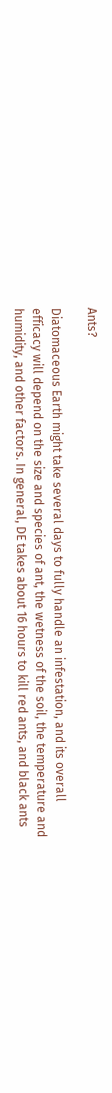Ants?

Diatomaceous Earth might take several days to fully handle an infestation, and its overall efficacy will depend on the size and species of ant, the wetness of the soil, the temperature and humidity, and other factors. In general, DE takes about 16 hours to kill red ants, and black ants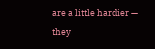are a little hardier — they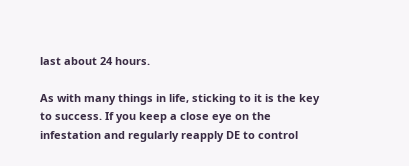last about 24 hours.

As with many things in life, sticking to it is the key to success. If you keep a close eye on the infestation and regularly reapply DE to control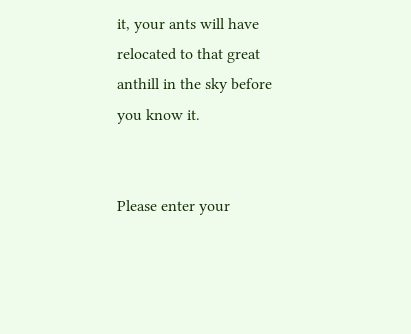it, your ants will have relocated to that great anthill in the sky before you know it.


Please enter your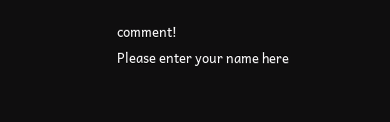comment!
Please enter your name here